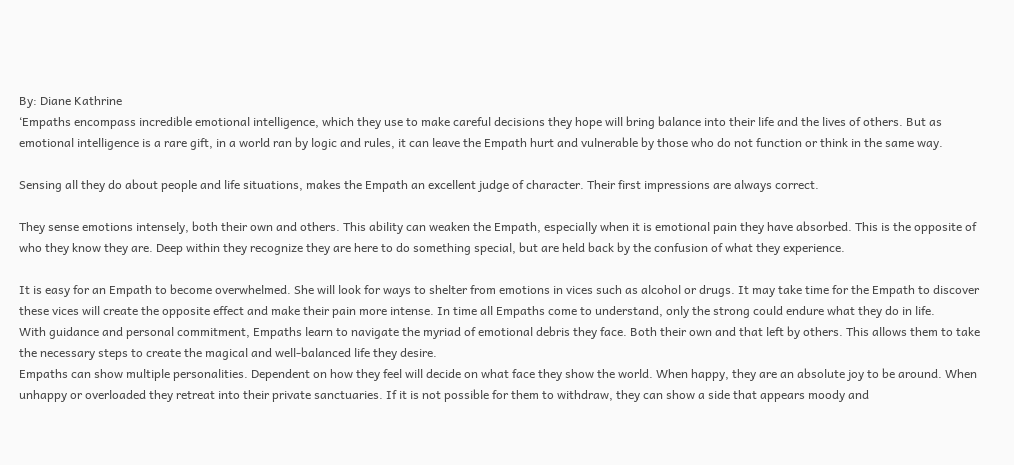By: Diane Kathrine
‘Empaths encompass incredible emotional intelligence, which they use to make careful decisions they hope will bring balance into their life and the lives of others. But as emotional intelligence is a rare gift, in a world ran by logic and rules, it can leave the Empath hurt and vulnerable by those who do not function or think in the same way.

Sensing all they do about people and life situations, makes the Empath an excellent judge of character. Their first impressions are always correct.

They sense emotions intensely, both their own and others. This ability can weaken the Empath, especially when it is emotional pain they have absorbed. This is the opposite of who they know they are. Deep within they recognize they are here to do something special, but are held back by the confusion of what they experience.

It is easy for an Empath to become overwhelmed. She will look for ways to shelter from emotions in vices such as alcohol or drugs. It may take time for the Empath to discover these vices will create the opposite effect and make their pain more intense. In time all Empaths come to understand, only the strong could endure what they do in life.
With guidance and personal commitment, Empaths learn to navigate the myriad of emotional debris they face. Both their own and that left by others. This allows them to take the necessary steps to create the magical and well-balanced life they desire.
Empaths can show multiple personalities. Dependent on how they feel will decide on what face they show the world. When happy, they are an absolute joy to be around. When unhappy or overloaded they retreat into their private sanctuaries. If it is not possible for them to withdraw, they can show a side that appears moody and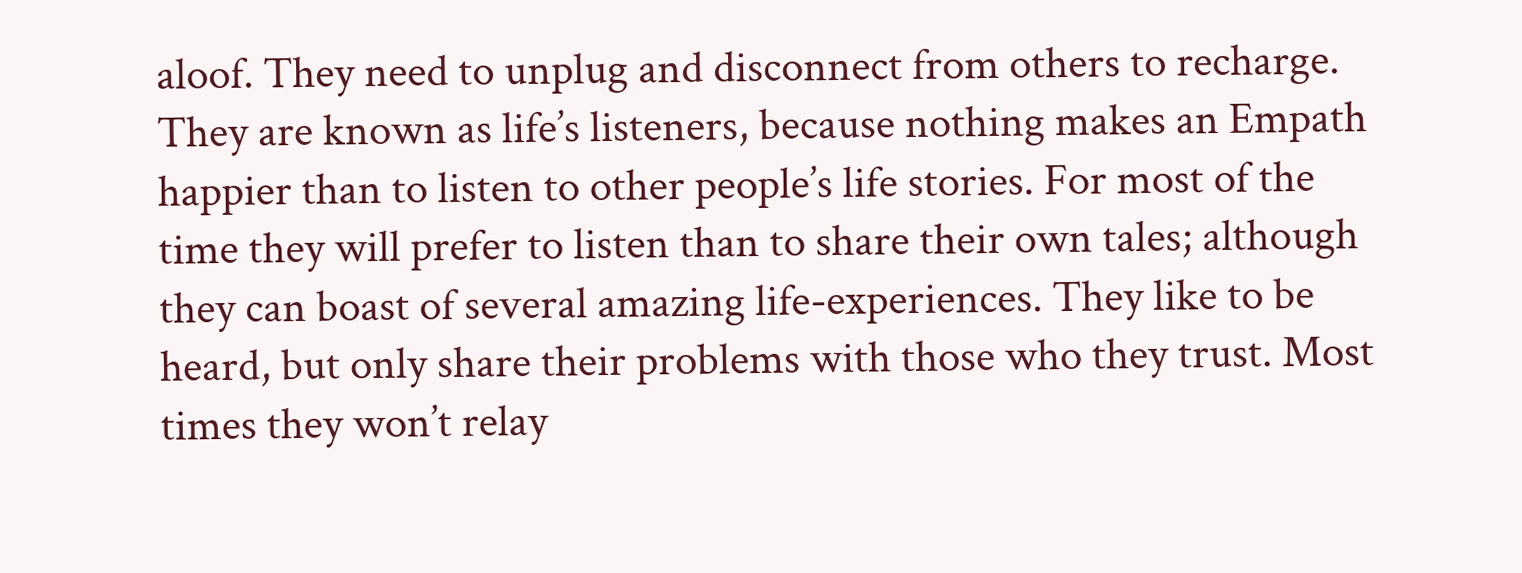aloof. They need to unplug and disconnect from others to recharge.
They are known as life’s listeners, because nothing makes an Empath happier than to listen to other people’s life stories. For most of the time they will prefer to listen than to share their own tales; although they can boast of several amazing life-experiences. They like to be heard, but only share their problems with those who they trust. Most times they won’t relay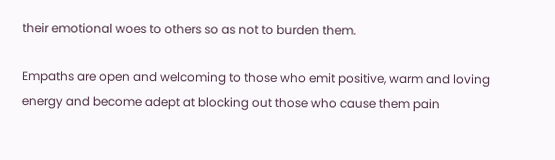their emotional woes to others so as not to burden them.

Empaths are open and welcoming to those who emit positive, warm and loving energy and become adept at blocking out those who cause them pain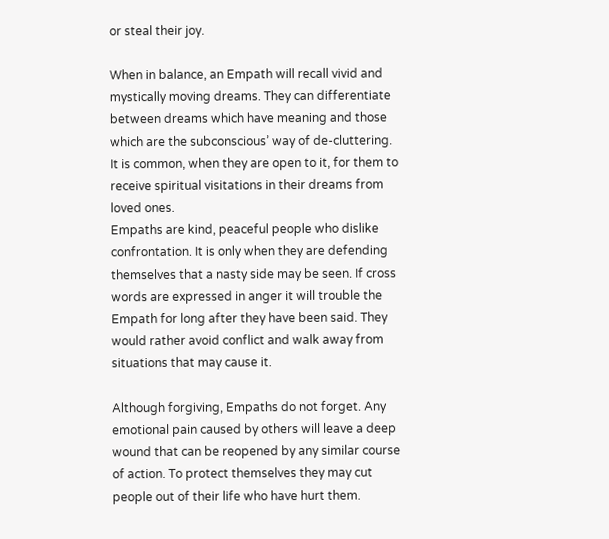or steal their joy.

When in balance, an Empath will recall vivid and mystically moving dreams. They can differentiate between dreams which have meaning and those which are the subconscious’ way of de-cluttering. It is common, when they are open to it, for them to receive spiritual visitations in their dreams from loved ones.
Empaths are kind, peaceful people who dislike confrontation. It is only when they are defending themselves that a nasty side may be seen. If cross words are expressed in anger it will trouble the Empath for long after they have been said. They would rather avoid conflict and walk away from situations that may cause it.

Although forgiving, Empaths do not forget. Any emotional pain caused by others will leave a deep wound that can be reopened by any similar course of action. To protect themselves they may cut people out of their life who have hurt them.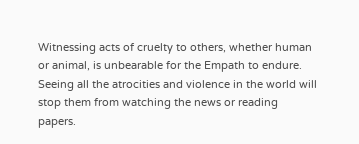Witnessing acts of cruelty to others, whether human or animal, is unbearable for the Empath to endure. Seeing all the atrocities and violence in the world will stop them from watching the news or reading papers.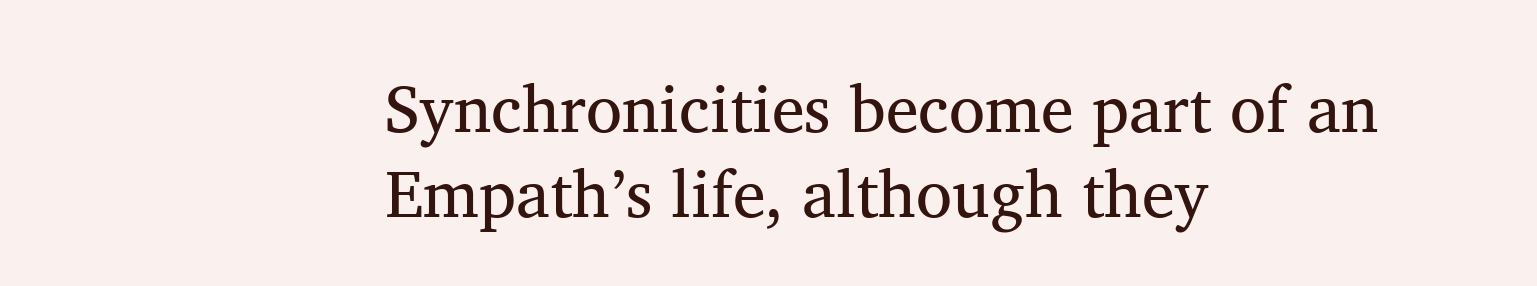Synchronicities become part of an Empath’s life, although they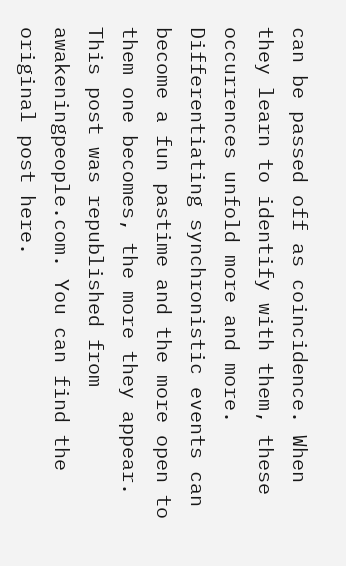can be passed off as coincidence. When they learn to identify with them, these occurrences unfold more and more. Differentiating synchronistic events can become a fun pastime and the more open to them one becomes, the more they appear.
This post was republished from awakeningpeople.com. You can find the original post here.